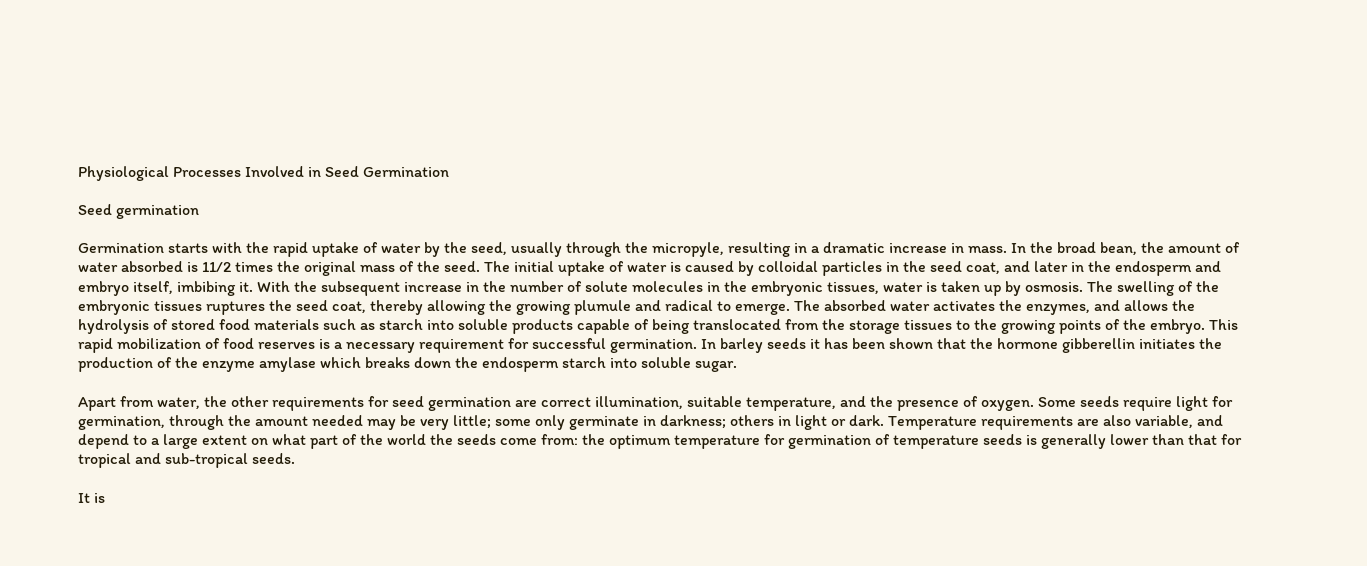Physiological Processes Involved in Seed Germination

Seed germination

Germination starts with the rapid uptake of water by the seed, usually through the micropyle, resulting in a dramatic increase in mass. In the broad bean, the amount of water absorbed is 11/2 times the original mass of the seed. The initial uptake of water is caused by colloidal particles in the seed coat, and later in the endosperm and embryo itself, imbibing it. With the subsequent increase in the number of solute molecules in the embryonic tissues, water is taken up by osmosis. The swelling of the embryonic tissues ruptures the seed coat, thereby allowing the growing plumule and radical to emerge. The absorbed water activates the enzymes, and allows the hydrolysis of stored food materials such as starch into soluble products capable of being translocated from the storage tissues to the growing points of the embryo. This rapid mobilization of food reserves is a necessary requirement for successful germination. In barley seeds it has been shown that the hormone gibberellin initiates the production of the enzyme amylase which breaks down the endosperm starch into soluble sugar.

Apart from water, the other requirements for seed germination are correct illumination, suitable temperature, and the presence of oxygen. Some seeds require light for germination, through the amount needed may be very little; some only germinate in darkness; others in light or dark. Temperature requirements are also variable, and depend to a large extent on what part of the world the seeds come from: the optimum temperature for germination of temperature seeds is generally lower than that for tropical and sub-tropical seeds.

It is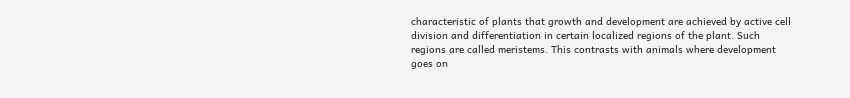characteristic of plants that growth and development are achieved by active cell division and differentiation in certain localized regions of the plant. Such regions are called meristems. This contrasts with animals where development goes on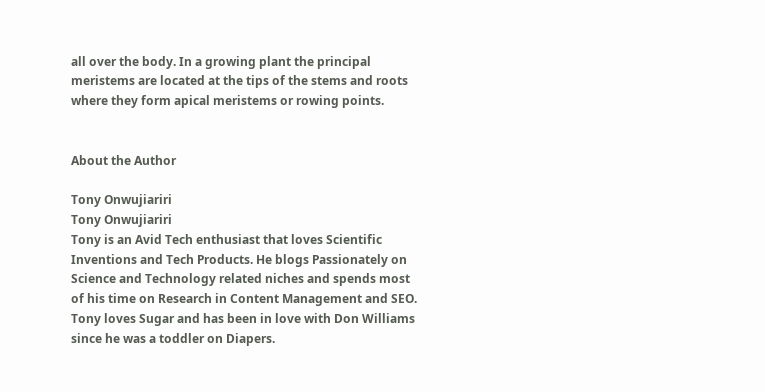all over the body. In a growing plant the principal meristems are located at the tips of the stems and roots where they form apical meristems or rowing points.


About the Author

Tony Onwujiariri
Tony Onwujiariri
Tony is an Avid Tech enthusiast that loves Scientific Inventions and Tech Products. He blogs Passionately on Science and Technology related niches and spends most of his time on Research in Content Management and SEO. Tony loves Sugar and has been in love with Don Williams since he was a toddler on Diapers.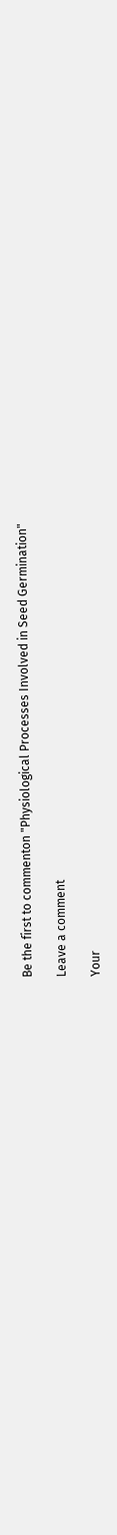Be the first to commenton "Physiological Processes Involved in Seed Germination"

Leave a comment

Your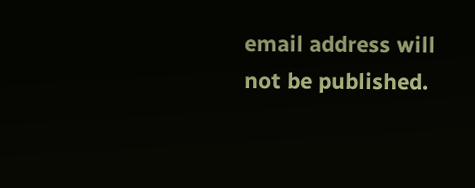email address will not be published.